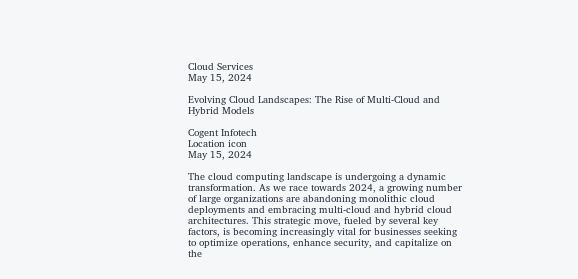Cloud Services
May 15, 2024

Evolving Cloud Landscapes: The Rise of Multi-Cloud and Hybrid Models

Cogent Infotech
Location icon
May 15, 2024

The cloud computing landscape is undergoing a dynamic transformation. As we race towards 2024, a growing number of large organizations are abandoning monolithic cloud deployments and embracing multi-cloud and hybrid cloud architectures. This strategic move, fueled by several key factors, is becoming increasingly vital for businesses seeking to optimize operations, enhance security, and capitalize on the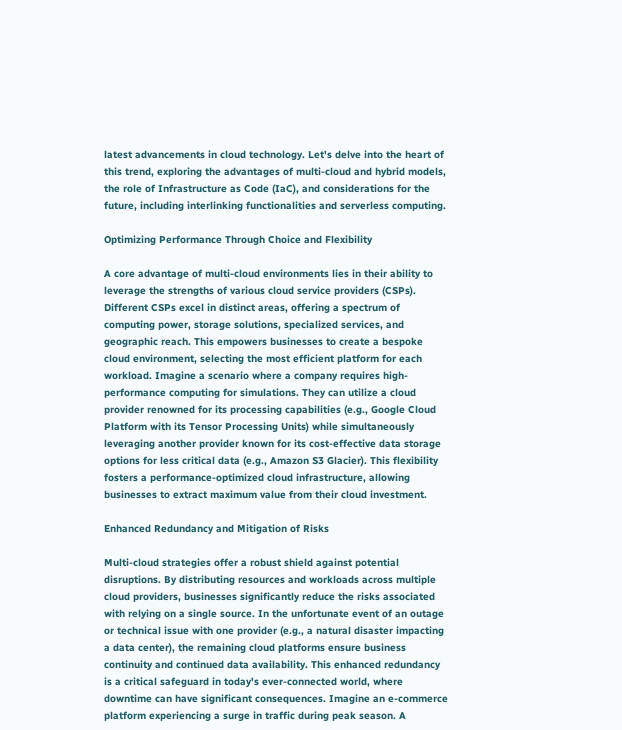latest advancements in cloud technology. Let's delve into the heart of this trend, exploring the advantages of multi-cloud and hybrid models, the role of Infrastructure as Code (IaC), and considerations for the future, including interlinking functionalities and serverless computing.

Optimizing Performance Through Choice and Flexibility

A core advantage of multi-cloud environments lies in their ability to leverage the strengths of various cloud service providers (CSPs). Different CSPs excel in distinct areas, offering a spectrum of computing power, storage solutions, specialized services, and geographic reach. This empowers businesses to create a bespoke cloud environment, selecting the most efficient platform for each workload. Imagine a scenario where a company requires high-performance computing for simulations. They can utilize a cloud provider renowned for its processing capabilities (e.g., Google Cloud Platform with its Tensor Processing Units) while simultaneously leveraging another provider known for its cost-effective data storage options for less critical data (e.g., Amazon S3 Glacier). This flexibility fosters a performance-optimized cloud infrastructure, allowing businesses to extract maximum value from their cloud investment.

Enhanced Redundancy and Mitigation of Risks

Multi-cloud strategies offer a robust shield against potential disruptions. By distributing resources and workloads across multiple cloud providers, businesses significantly reduce the risks associated with relying on a single source. In the unfortunate event of an outage or technical issue with one provider (e.g., a natural disaster impacting a data center), the remaining cloud platforms ensure business continuity and continued data availability. This enhanced redundancy is a critical safeguard in today's ever-connected world, where downtime can have significant consequences. Imagine an e-commerce platform experiencing a surge in traffic during peak season. A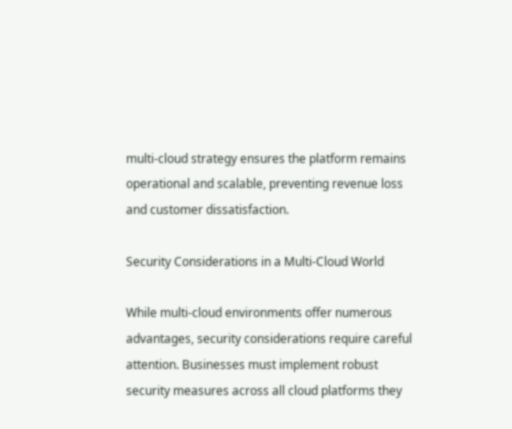multi-cloud strategy ensures the platform remains operational and scalable, preventing revenue loss and customer dissatisfaction.

Security Considerations in a Multi-Cloud World

While multi-cloud environments offer numerous advantages, security considerations require careful attention. Businesses must implement robust security measures across all cloud platforms they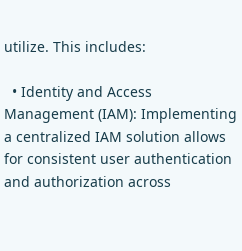utilize. This includes:

  • Identity and Access Management (IAM): Implementing a centralized IAM solution allows for consistent user authentication and authorization across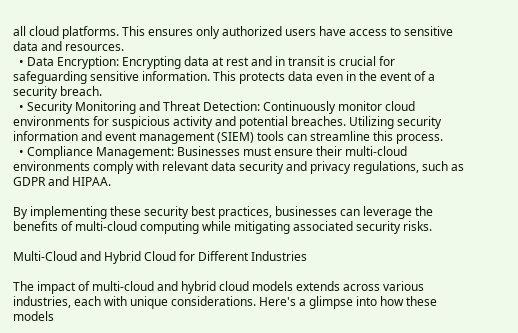all cloud platforms. This ensures only authorized users have access to sensitive data and resources.
  • Data Encryption: Encrypting data at rest and in transit is crucial for safeguarding sensitive information. This protects data even in the event of a security breach.
  • Security Monitoring and Threat Detection: Continuously monitor cloud environments for suspicious activity and potential breaches. Utilizing security information and event management (SIEM) tools can streamline this process.
  • Compliance Management: Businesses must ensure their multi-cloud environments comply with relevant data security and privacy regulations, such as GDPR and HIPAA.

By implementing these security best practices, businesses can leverage the benefits of multi-cloud computing while mitigating associated security risks.

Multi-Cloud and Hybrid Cloud for Different Industries

The impact of multi-cloud and hybrid cloud models extends across various industries, each with unique considerations. Here's a glimpse into how these models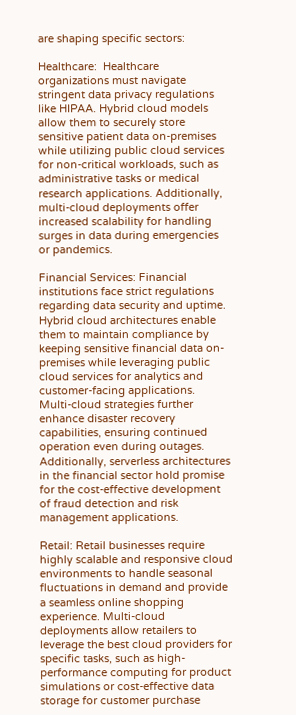are shaping specific sectors:

Healthcare:  Healthcare organizations must navigate stringent data privacy regulations like HIPAA. Hybrid cloud models allow them to securely store sensitive patient data on-premises while utilizing public cloud services for non-critical workloads, such as administrative tasks or medical research applications. Additionally, multi-cloud deployments offer increased scalability for handling surges in data during emergencies or pandemics.

Financial Services: Financial institutions face strict regulations regarding data security and uptime. Hybrid cloud architectures enable them to maintain compliance by keeping sensitive financial data on-premises while leveraging public cloud services for analytics and customer-facing applications.  Multi-cloud strategies further enhance disaster recovery capabilities, ensuring continued operation even during outages. Additionally, serverless architectures in the financial sector hold promise for the cost-effective development of fraud detection and risk management applications.

Retail: Retail businesses require highly scalable and responsive cloud environments to handle seasonal fluctuations in demand and provide a seamless online shopping experience. Multi-cloud deployments allow retailers to leverage the best cloud providers for specific tasks, such as high-performance computing for product simulations or cost-effective data storage for customer purchase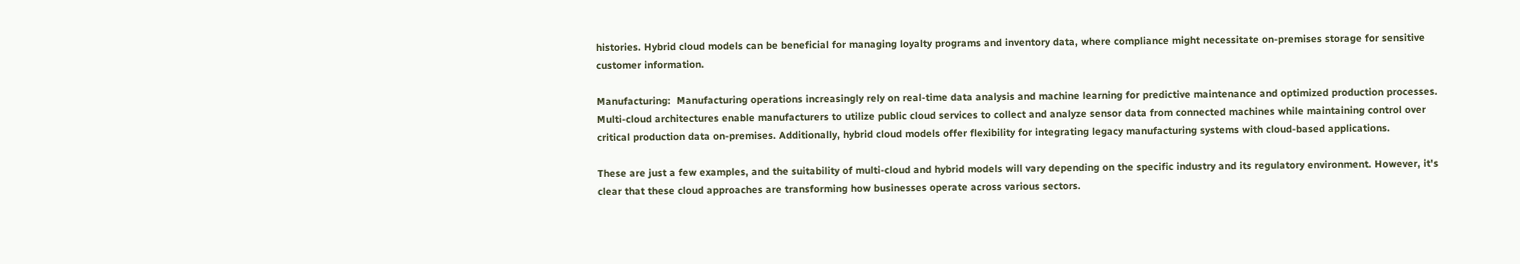histories. Hybrid cloud models can be beneficial for managing loyalty programs and inventory data, where compliance might necessitate on-premises storage for sensitive customer information.

Manufacturing:  Manufacturing operations increasingly rely on real-time data analysis and machine learning for predictive maintenance and optimized production processes. Multi-cloud architectures enable manufacturers to utilize public cloud services to collect and analyze sensor data from connected machines while maintaining control over critical production data on-premises. Additionally, hybrid cloud models offer flexibility for integrating legacy manufacturing systems with cloud-based applications.

These are just a few examples, and the suitability of multi-cloud and hybrid models will vary depending on the specific industry and its regulatory environment. However, it's clear that these cloud approaches are transforming how businesses operate across various sectors.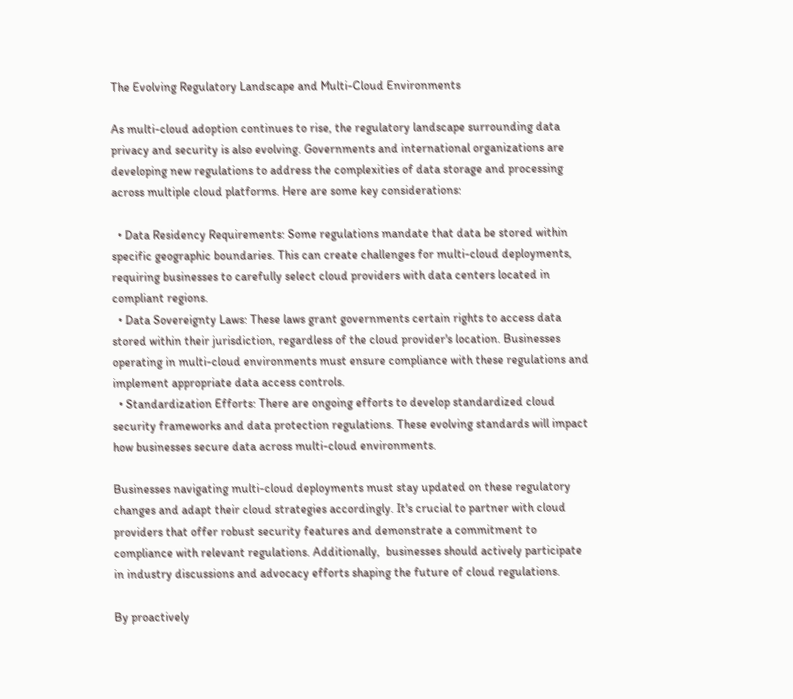The Evolving Regulatory Landscape and Multi-Cloud Environments

As multi-cloud adoption continues to rise, the regulatory landscape surrounding data privacy and security is also evolving. Governments and international organizations are developing new regulations to address the complexities of data storage and processing across multiple cloud platforms. Here are some key considerations:

  • Data Residency Requirements: Some regulations mandate that data be stored within specific geographic boundaries. This can create challenges for multi-cloud deployments, requiring businesses to carefully select cloud providers with data centers located in compliant regions.
  • Data Sovereignty Laws: These laws grant governments certain rights to access data stored within their jurisdiction, regardless of the cloud provider's location. Businesses operating in multi-cloud environments must ensure compliance with these regulations and implement appropriate data access controls.
  • Standardization Efforts: There are ongoing efforts to develop standardized cloud security frameworks and data protection regulations. These evolving standards will impact how businesses secure data across multi-cloud environments.

Businesses navigating multi-cloud deployments must stay updated on these regulatory changes and adapt their cloud strategies accordingly. It's crucial to partner with cloud providers that offer robust security features and demonstrate a commitment to compliance with relevant regulations. Additionally,  businesses should actively participate in industry discussions and advocacy efforts shaping the future of cloud regulations.

By proactively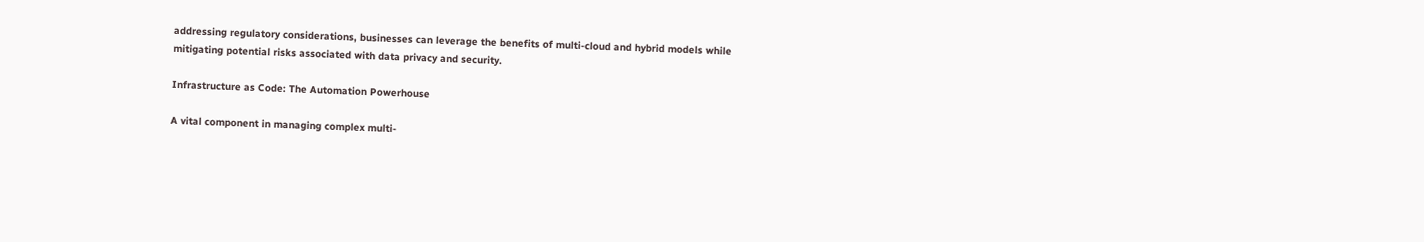addressing regulatory considerations, businesses can leverage the benefits of multi-cloud and hybrid models while mitigating potential risks associated with data privacy and security.

Infrastructure as Code: The Automation Powerhouse

A vital component in managing complex multi-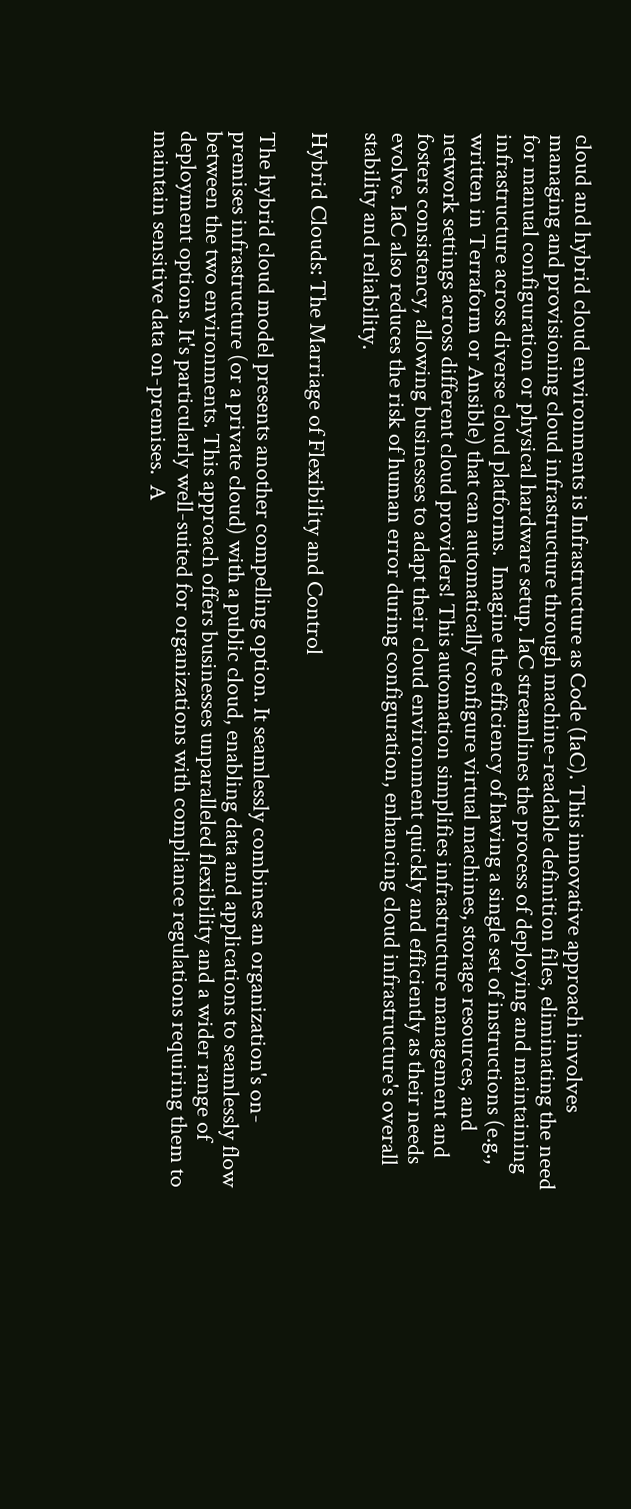cloud and hybrid cloud environments is Infrastructure as Code (IaC). This innovative approach involves managing and provisioning cloud infrastructure through machine-readable definition files, eliminating the need for manual configuration or physical hardware setup. IaC streamlines the process of deploying and maintaining infrastructure across diverse cloud platforms.  Imagine the efficiency of having a single set of instructions (e.g., written in Terraform or Ansible) that can automatically configure virtual machines, storage resources, and network settings across different cloud providers! This automation simplifies infrastructure management and fosters consistency, allowing businesses to adapt their cloud environment quickly and efficiently as their needs evolve. IaC also reduces the risk of human error during configuration, enhancing cloud infrastructure's overall stability and reliability.

Hybrid Clouds: The Marriage of Flexibility and Control

The hybrid cloud model presents another compelling option. It seamlessly combines an organization's on-premises infrastructure (or a private cloud) with a public cloud, enabling data and applications to seamlessly flow between the two environments. This approach offers businesses unparalleled flexibility and a wider range of deployment options. It's particularly well-suited for organizations with compliance regulations requiring them to maintain sensitive data on-premises.  A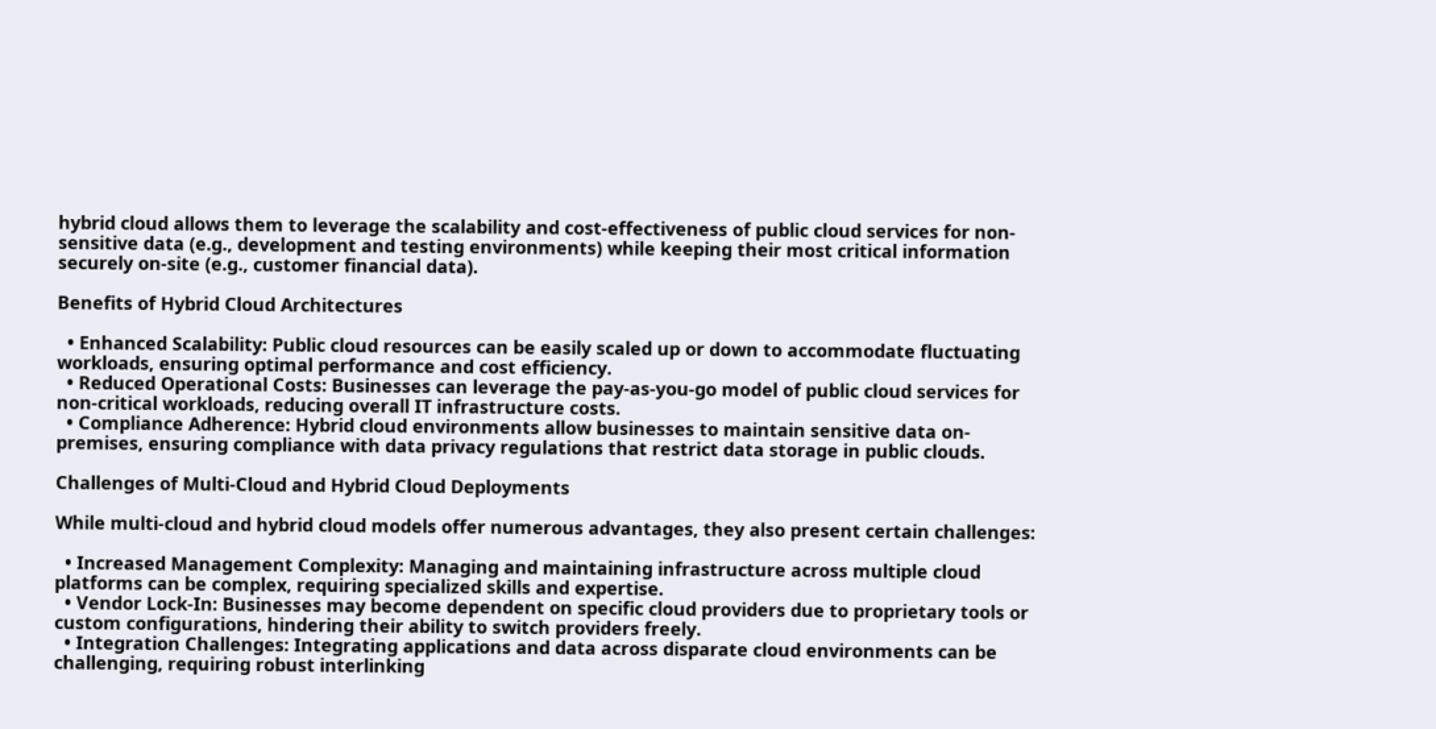hybrid cloud allows them to leverage the scalability and cost-effectiveness of public cloud services for non-sensitive data (e.g., development and testing environments) while keeping their most critical information securely on-site (e.g., customer financial data).

Benefits of Hybrid Cloud Architectures

  • Enhanced Scalability: Public cloud resources can be easily scaled up or down to accommodate fluctuating workloads, ensuring optimal performance and cost efficiency.
  • Reduced Operational Costs: Businesses can leverage the pay-as-you-go model of public cloud services for non-critical workloads, reducing overall IT infrastructure costs.
  • Compliance Adherence: Hybrid cloud environments allow businesses to maintain sensitive data on-premises, ensuring compliance with data privacy regulations that restrict data storage in public clouds.

Challenges of Multi-Cloud and Hybrid Cloud Deployments

While multi-cloud and hybrid cloud models offer numerous advantages, they also present certain challenges:

  • Increased Management Complexity: Managing and maintaining infrastructure across multiple cloud platforms can be complex, requiring specialized skills and expertise.
  • Vendor Lock-In: Businesses may become dependent on specific cloud providers due to proprietary tools or custom configurations, hindering their ability to switch providers freely.
  • Integration Challenges: Integrating applications and data across disparate cloud environments can be challenging, requiring robust interlinking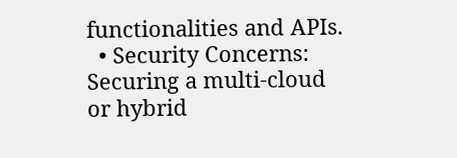functionalities and APIs.
  • Security Concerns: Securing a multi-cloud or hybrid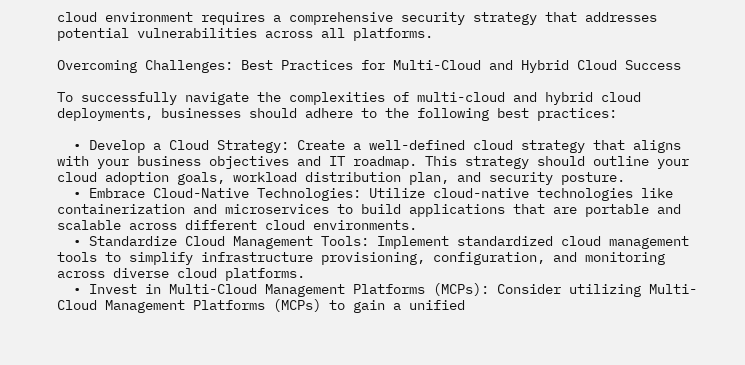cloud environment requires a comprehensive security strategy that addresses potential vulnerabilities across all platforms.

Overcoming Challenges: Best Practices for Multi-Cloud and Hybrid Cloud Success

To successfully navigate the complexities of multi-cloud and hybrid cloud deployments, businesses should adhere to the following best practices:

  • Develop a Cloud Strategy: Create a well-defined cloud strategy that aligns with your business objectives and IT roadmap. This strategy should outline your cloud adoption goals, workload distribution plan, and security posture.
  • Embrace Cloud-Native Technologies: Utilize cloud-native technologies like containerization and microservices to build applications that are portable and scalable across different cloud environments.
  • Standardize Cloud Management Tools: Implement standardized cloud management tools to simplify infrastructure provisioning, configuration, and monitoring across diverse cloud platforms.
  • Invest in Multi-Cloud Management Platforms (MCPs): Consider utilizing Multi-Cloud Management Platforms (MCPs) to gain a unified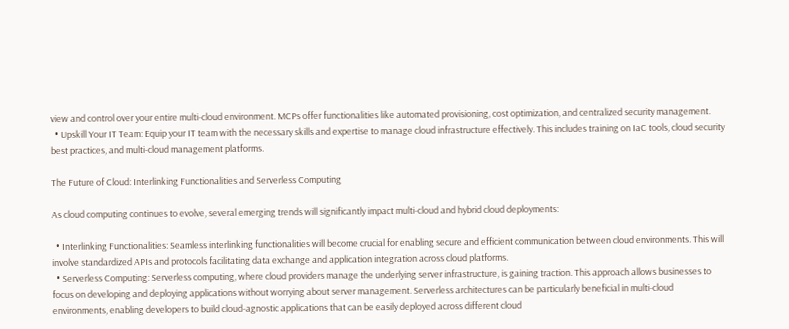view and control over your entire multi-cloud environment. MCPs offer functionalities like automated provisioning, cost optimization, and centralized security management.
  • Upskill Your IT Team: Equip your IT team with the necessary skills and expertise to manage cloud infrastructure effectively. This includes training on IaC tools, cloud security best practices, and multi-cloud management platforms.

The Future of Cloud: Interlinking Functionalities and Serverless Computing

As cloud computing continues to evolve, several emerging trends will significantly impact multi-cloud and hybrid cloud deployments:

  • Interlinking Functionalities: Seamless interlinking functionalities will become crucial for enabling secure and efficient communication between cloud environments. This will involve standardized APIs and protocols facilitating data exchange and application integration across cloud platforms.
  • Serverless Computing: Serverless computing, where cloud providers manage the underlying server infrastructure, is gaining traction. This approach allows businesses to focus on developing and deploying applications without worrying about server management. Serverless architectures can be particularly beneficial in multi-cloud environments, enabling developers to build cloud-agnostic applications that can be easily deployed across different cloud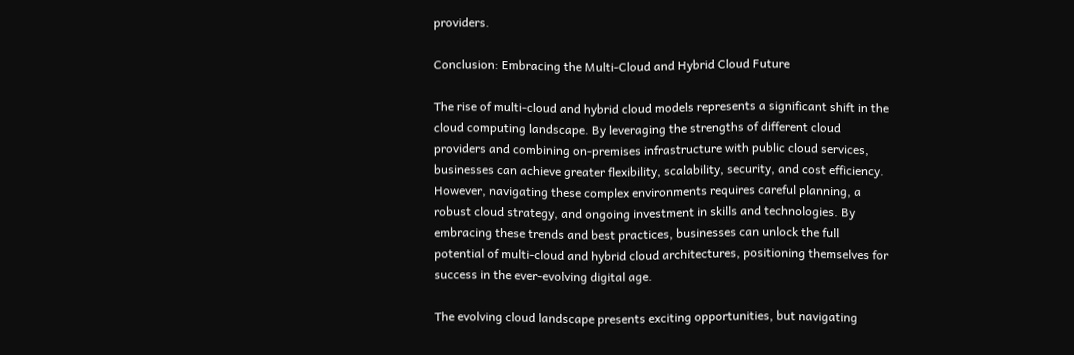providers.

Conclusion: Embracing the Multi-Cloud and Hybrid Cloud Future

The rise of multi-cloud and hybrid cloud models represents a significant shift in the cloud computing landscape. By leveraging the strengths of different cloud providers and combining on-premises infrastructure with public cloud services, businesses can achieve greater flexibility, scalability, security, and cost efficiency. However, navigating these complex environments requires careful planning, a robust cloud strategy, and ongoing investment in skills and technologies. By embracing these trends and best practices, businesses can unlock the full potential of multi-cloud and hybrid cloud architectures, positioning themselves for success in the ever-evolving digital age.

The evolving cloud landscape presents exciting opportunities, but navigating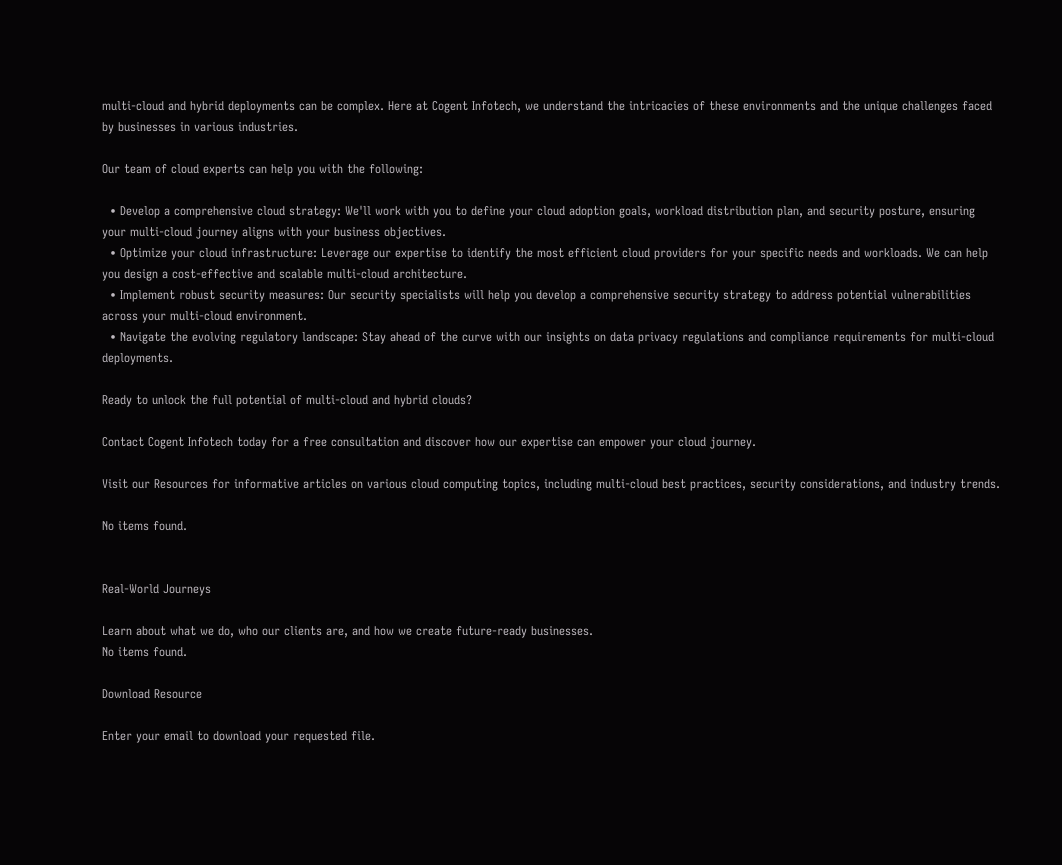multi-cloud and hybrid deployments can be complex. Here at Cogent Infotech, we understand the intricacies of these environments and the unique challenges faced by businesses in various industries.

Our team of cloud experts can help you with the following:

  • Develop a comprehensive cloud strategy: We'll work with you to define your cloud adoption goals, workload distribution plan, and security posture, ensuring your multi-cloud journey aligns with your business objectives.
  • Optimize your cloud infrastructure: Leverage our expertise to identify the most efficient cloud providers for your specific needs and workloads. We can help you design a cost-effective and scalable multi-cloud architecture.
  • Implement robust security measures: Our security specialists will help you develop a comprehensive security strategy to address potential vulnerabilities across your multi-cloud environment.
  • Navigate the evolving regulatory landscape: Stay ahead of the curve with our insights on data privacy regulations and compliance requirements for multi-cloud deployments.

Ready to unlock the full potential of multi-cloud and hybrid clouds?

Contact Cogent Infotech today for a free consultation and discover how our expertise can empower your cloud journey.

Visit our Resources for informative articles on various cloud computing topics, including multi-cloud best practices, security considerations, and industry trends.

No items found.


Real-World Journeys

Learn about what we do, who our clients are, and how we create future-ready businesses.
No items found.

Download Resource

Enter your email to download your requested file.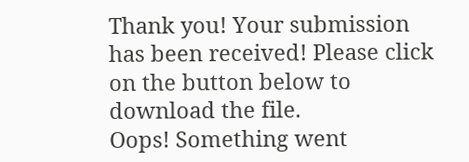Thank you! Your submission has been received! Please click on the button below to download the file.
Oops! Something went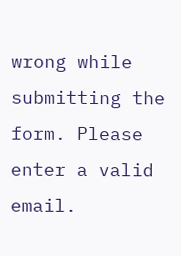wrong while submitting the form. Please enter a valid email.